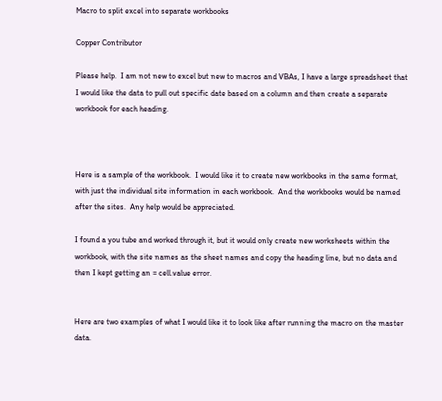Macro to split excel into separate workbooks

Copper Contributor

Please help.  I am not new to excel but new to macros and VBAs, I have a large spreadsheet that I would like the data to pull out specific date based on a column and then create a separate workbook for each heading.



Here is a sample of the workbook.  I would like it to create new workbooks in the same format, with just the individual site information in each workbook.  And the workbooks would be named after the sites.  Any help would be appreciated.

I found a you tube and worked through it, but it would only create new worksheets within the workbook, with the site names as the sheet names and copy the heading line, but no data and then I kept getting an = cell.value error.


Here are two examples of what I would like it to look like after running the macro on the master data.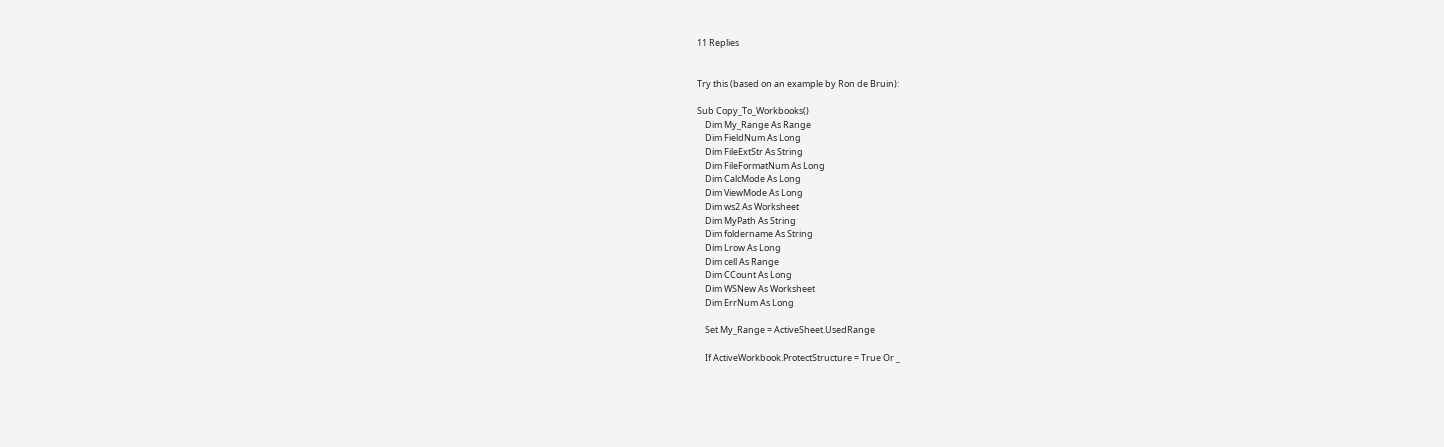11 Replies


Try this (based on an example by Ron de Bruin):

Sub Copy_To_Workbooks()
    Dim My_Range As Range
    Dim FieldNum As Long
    Dim FileExtStr As String
    Dim FileFormatNum As Long
    Dim CalcMode As Long
    Dim ViewMode As Long
    Dim ws2 As Worksheet
    Dim MyPath As String
    Dim foldername As String
    Dim Lrow As Long
    Dim cell As Range
    Dim CCount As Long
    Dim WSNew As Worksheet
    Dim ErrNum As Long

    Set My_Range = ActiveSheet.UsedRange

    If ActiveWorkbook.ProtectStructure = True Or _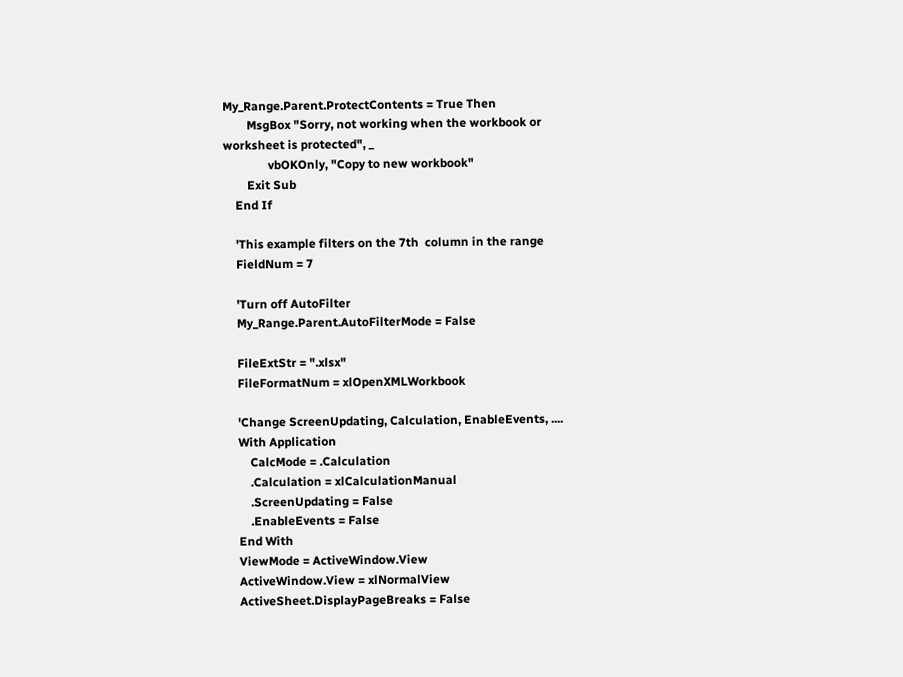My_Range.Parent.ProtectContents = True Then
        MsgBox "Sorry, not working when the workbook or worksheet is protected", _
               vbOKOnly, "Copy to new workbook"
        Exit Sub
    End If

    'This example filters on the 7th  column in the range
    FieldNum = 7

    'Turn off AutoFilter
    My_Range.Parent.AutoFilterMode = False

    FileExtStr = ".xlsx"
    FileFormatNum = xlOpenXMLWorkbook

    'Change ScreenUpdating, Calculation, EnableEvents, ....
    With Application
        CalcMode = .Calculation
        .Calculation = xlCalculationManual
        .ScreenUpdating = False
        .EnableEvents = False
    End With
    ViewMode = ActiveWindow.View
    ActiveWindow.View = xlNormalView
    ActiveSheet.DisplayPageBreaks = False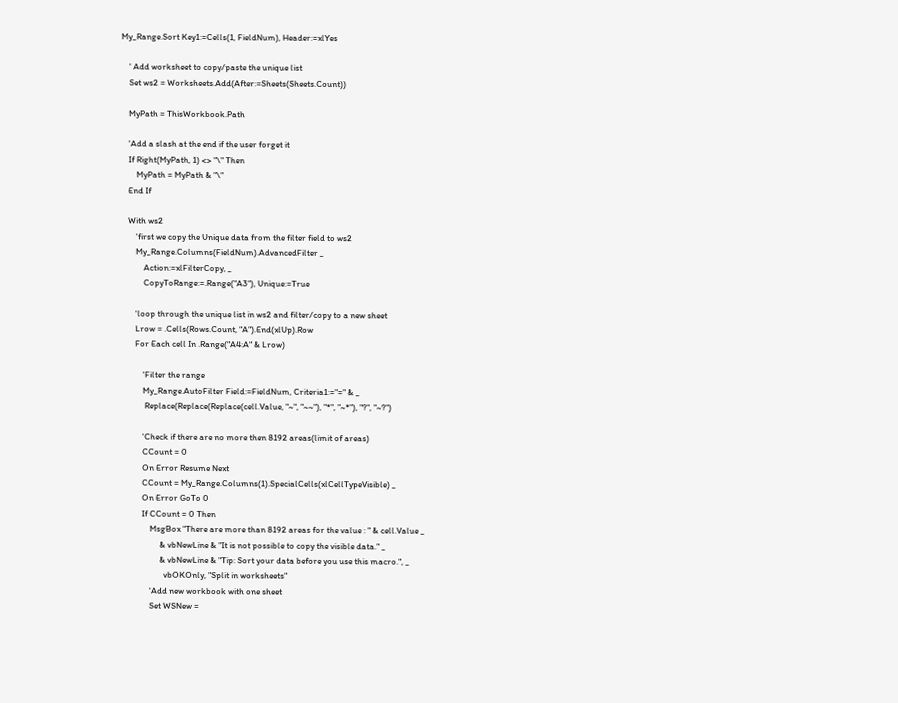My_Range.Sort Key1:=Cells(1, FieldNum), Header:=xlYes

    ' Add worksheet to copy/paste the unique list
    Set ws2 = Worksheets.Add(After:=Sheets(Sheets.Count))

    MyPath = ThisWorkbook.Path

    'Add a slash at the end if the user forget it
    If Right(MyPath, 1) <> "\" Then
        MyPath = MyPath & "\"
    End If

    With ws2
        'first we copy the Unique data from the filter field to ws2
        My_Range.Columns(FieldNum).AdvancedFilter _
            Action:=xlFilterCopy, _
            CopyToRange:=.Range("A3"), Unique:=True

        'loop through the unique list in ws2 and filter/copy to a new sheet
        Lrow = .Cells(Rows.Count, "A").End(xlUp).Row
        For Each cell In .Range("A4:A" & Lrow)

            'Filter the range
            My_Range.AutoFilter Field:=FieldNum, Criteria1:="=" & _
             Replace(Replace(Replace(cell.Value, "~", "~~"), "*", "~*"), "?", "~?")

            'Check if there are no more then 8192 areas(limit of areas)
            CCount = 0
            On Error Resume Next
            CCount = My_Range.Columns(1).SpecialCells(xlCellTypeVisible) _
            On Error GoTo 0
            If CCount = 0 Then
                MsgBox "There are more than 8192 areas for the value : " & cell.Value _
                     & vbNewLine & "It is not possible to copy the visible data." _
                     & vbNewLine & "Tip: Sort your data before you use this macro.", _
                       vbOKOnly, "Split in worksheets"
                'Add new workbook with one sheet
                Set WSNew =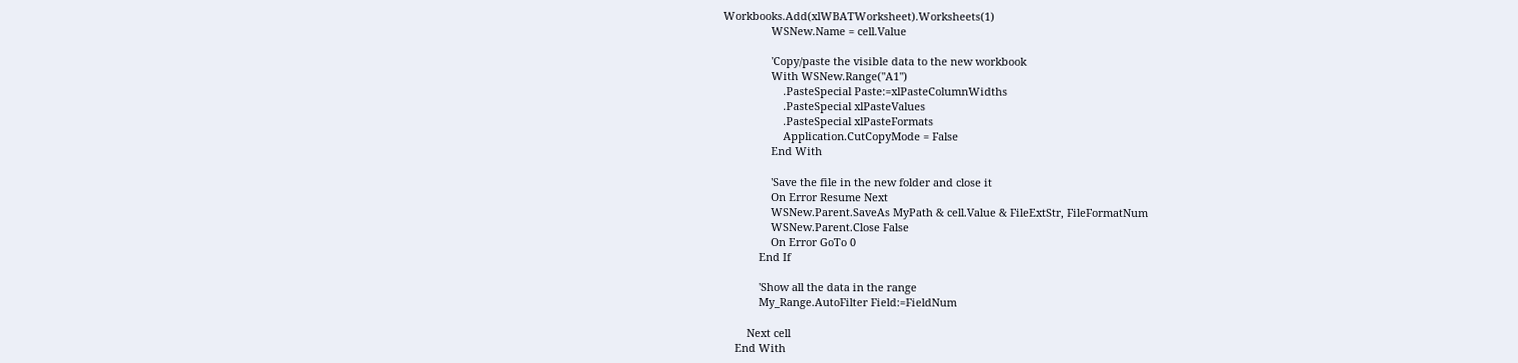Workbooks.Add(xlWBATWorksheet).Worksheets(1)
                WSNew.Name = cell.Value

                'Copy/paste the visible data to the new workbook
                With WSNew.Range("A1")
                    .PasteSpecial Paste:=xlPasteColumnWidths
                    .PasteSpecial xlPasteValues
                    .PasteSpecial xlPasteFormats
                    Application.CutCopyMode = False
                End With

                'Save the file in the new folder and close it
                On Error Resume Next
                WSNew.Parent.SaveAs MyPath & cell.Value & FileExtStr, FileFormatNum
                WSNew.Parent.Close False
                On Error GoTo 0
            End If

            'Show all the data in the range
            My_Range.AutoFilter Field:=FieldNum

        Next cell
    End With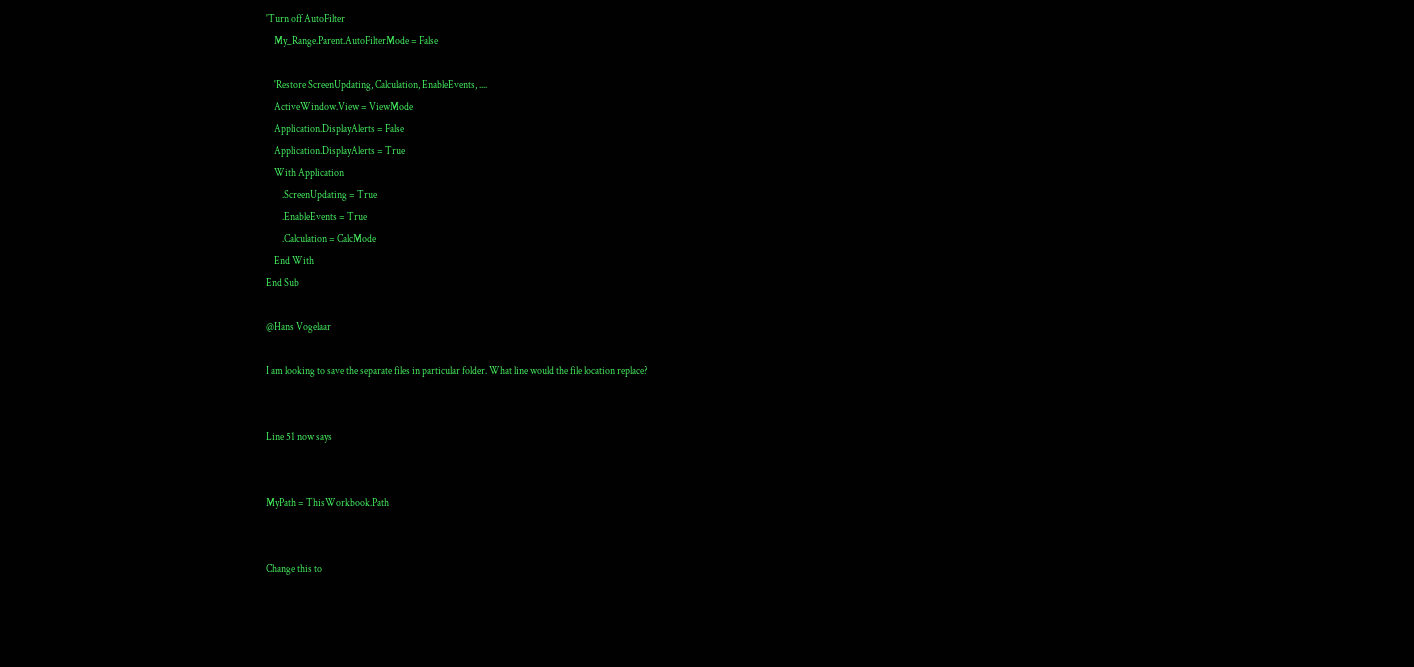'Turn off AutoFilter
    My_Range.Parent.AutoFilterMode = False

    'Restore ScreenUpdating, Calculation, EnableEvents, ....
    ActiveWindow.View = ViewMode
    Application.DisplayAlerts = False
    Application.DisplayAlerts = True
    With Application
        .ScreenUpdating = True
        .EnableEvents = True
        .Calculation = CalcMode
    End With
End Sub

@Hans Vogelaar

I am looking to save the separate files in particular folder. What line would the file location replace?


Line 51 now says


MyPath = ThisWorkbook.Path


Change this to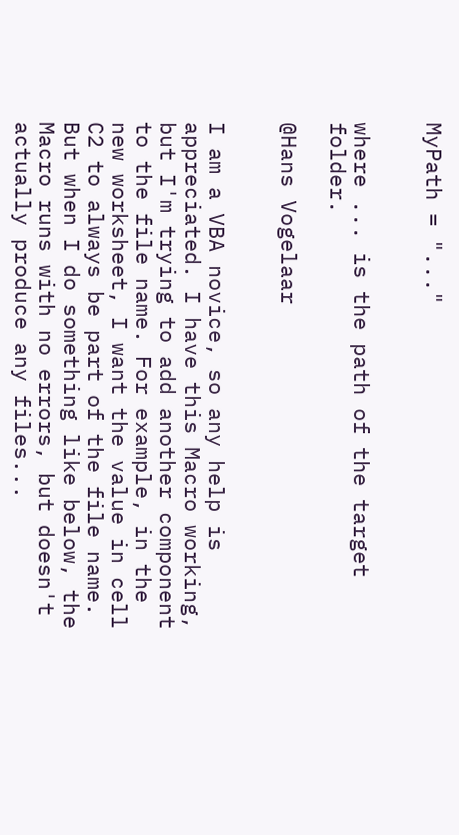MyPath = "..."


where ... is the path of the target folder.

@Hans Vogelaar


I am a VBA novice, so any help is appreciated. I have this Macro working, but I'm trying to add another component to the file name. For example, in the new worksheet, I want the value in cell C2 to always be part of the file name. But when I do something like below, the Macro runs with no errors, but doesn't actually produce any files...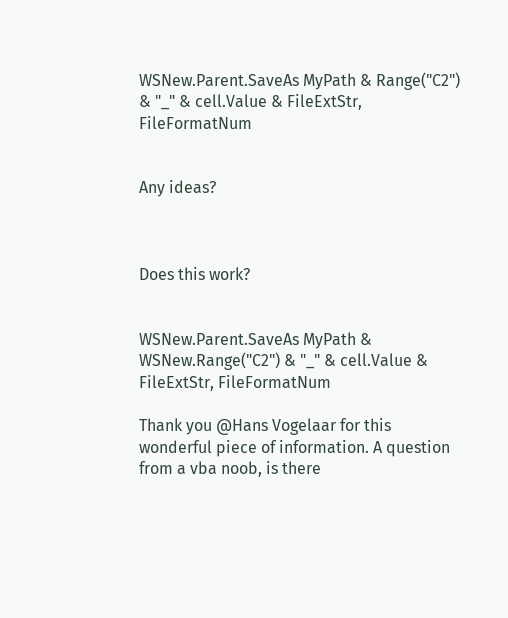WSNew.Parent.SaveAs MyPath & Range("C2") & "_" & cell.Value & FileExtStr, FileFormatNum


Any ideas?



Does this work?


WSNew.Parent.SaveAs MyPath & WSNew.Range("C2") & "_" & cell.Value & FileExtStr, FileFormatNum

Thank you @Hans Vogelaar for this wonderful piece of information. A question from a vba noob, is there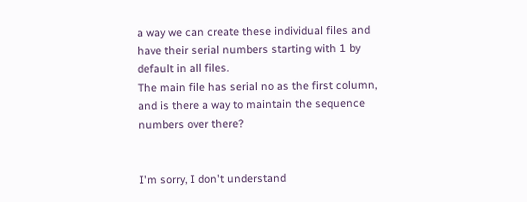a way we can create these individual files and have their serial numbers starting with 1 by default in all files.
The main file has serial no as the first column, and is there a way to maintain the sequence numbers over there?


I'm sorry, I don't understand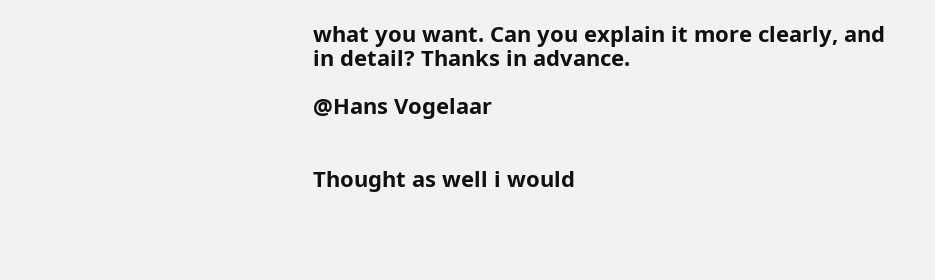what you want. Can you explain it more clearly, and in detail? Thanks in advance.

@Hans Vogelaar


Thought as well i would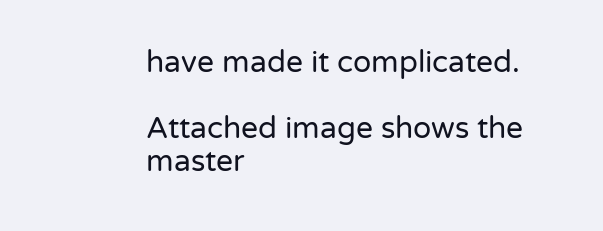have made it complicated.

Attached image shows the master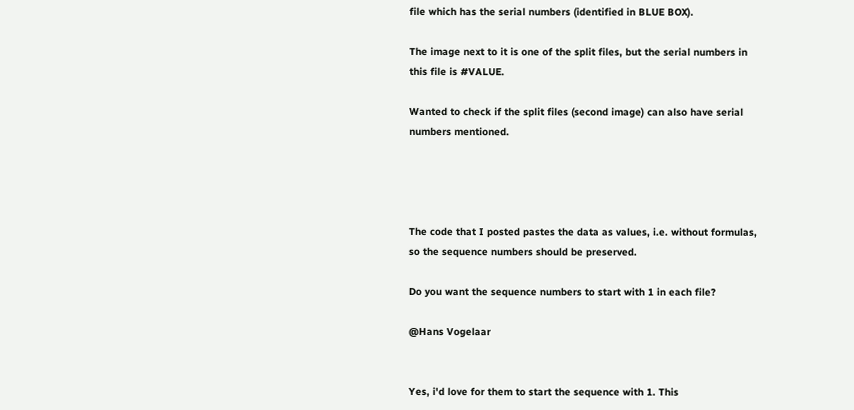file which has the serial numbers (identified in BLUE BOX).

The image next to it is one of the split files, but the serial numbers in this file is #VALUE.

Wanted to check if the split files (second image) can also have serial numbers mentioned.




The code that I posted pastes the data as values, i.e. without formulas, so the sequence numbers should be preserved.

Do you want the sequence numbers to start with 1 in each file?

@Hans Vogelaar


Yes, i'd love for them to start the sequence with 1. This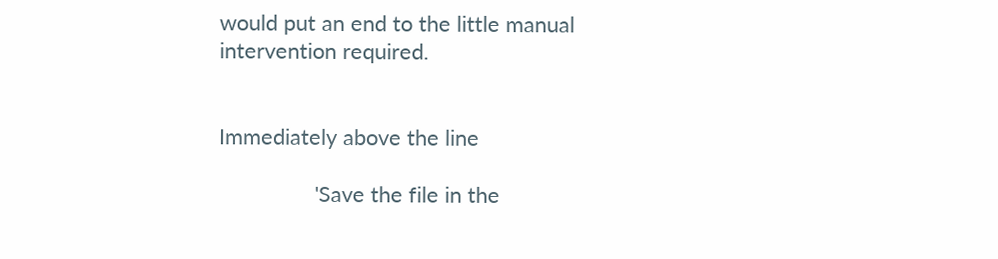would put an end to the little manual intervention required.


Immediately above the line

                'Save the file in the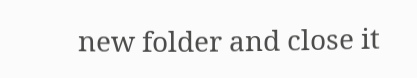new folder and close it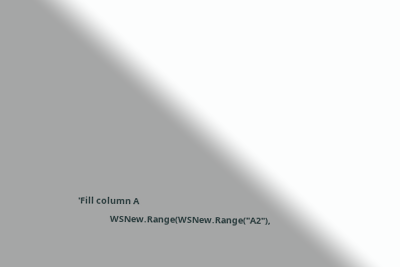'Fill column A
                WSNew.Range(WSNew.Range("A2"),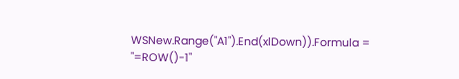WSNew.Range("A1").End(xlDown)).Formula = "=ROW()-1"